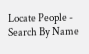Locate People - Search By Name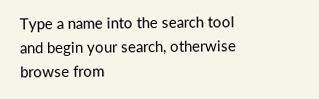Type a name into the search tool and begin your search, otherwise browse from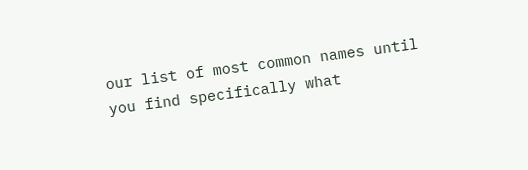our list of most common names until you find specifically what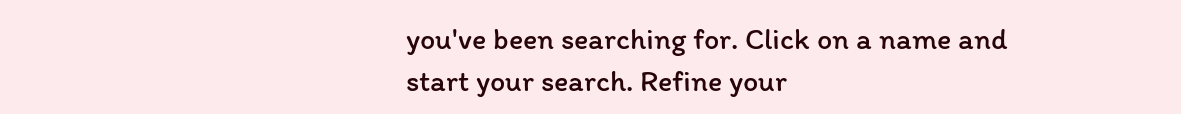you've been searching for. Click on a name and start your search. Refine your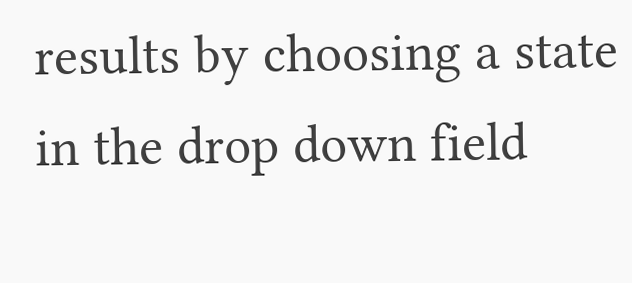results by choosing a state in the drop down field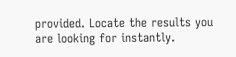provided. Locate the results you are looking for instantly.